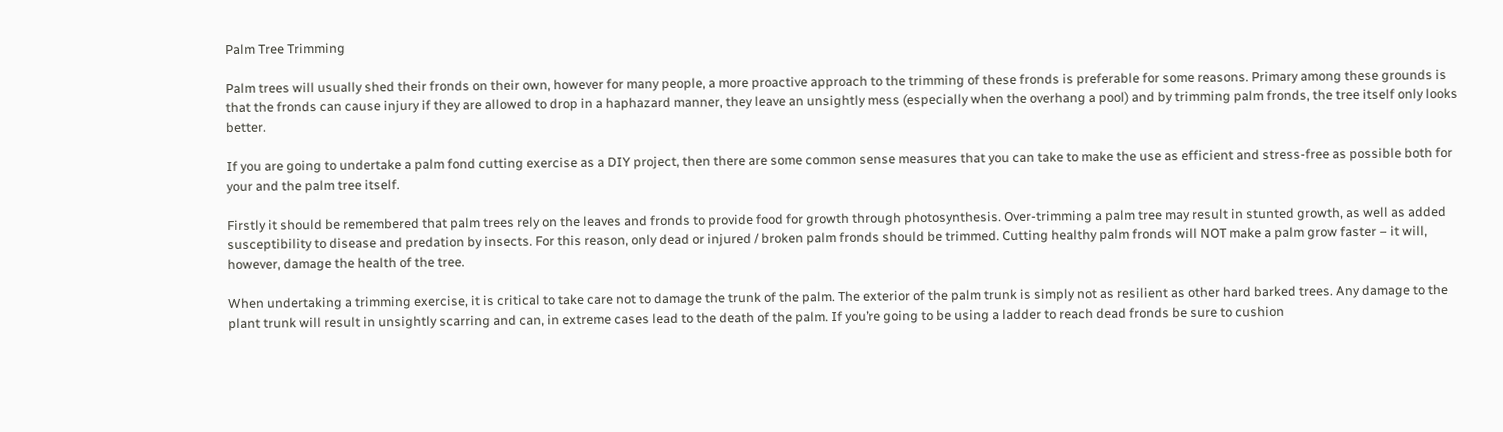Palm Tree Trimming

Palm trees will usually shed their fronds on their own, however for many people, a more proactive approach to the trimming of these fronds is preferable for some reasons. Primary among these grounds is that the fronds can cause injury if they are allowed to drop in a haphazard manner, they leave an unsightly mess (especially when the overhang a pool) and by trimming palm fronds, the tree itself only looks better.

If you are going to undertake a palm fond cutting exercise as a DIY project, then there are some common sense measures that you can take to make the use as efficient and stress-free as possible both for your and the palm tree itself.

Firstly it should be remembered that palm trees rely on the leaves and fronds to provide food for growth through photosynthesis. Over-trimming a palm tree may result in stunted growth, as well as added susceptibility to disease and predation by insects. For this reason, only dead or injured / broken palm fronds should be trimmed. Cutting healthy palm fronds will NOT make a palm grow faster – it will, however, damage the health of the tree.

When undertaking a trimming exercise, it is critical to take care not to damage the trunk of the palm. The exterior of the palm trunk is simply not as resilient as other hard barked trees. Any damage to the plant trunk will result in unsightly scarring and can, in extreme cases lead to the death of the palm. If you’re going to be using a ladder to reach dead fronds be sure to cushion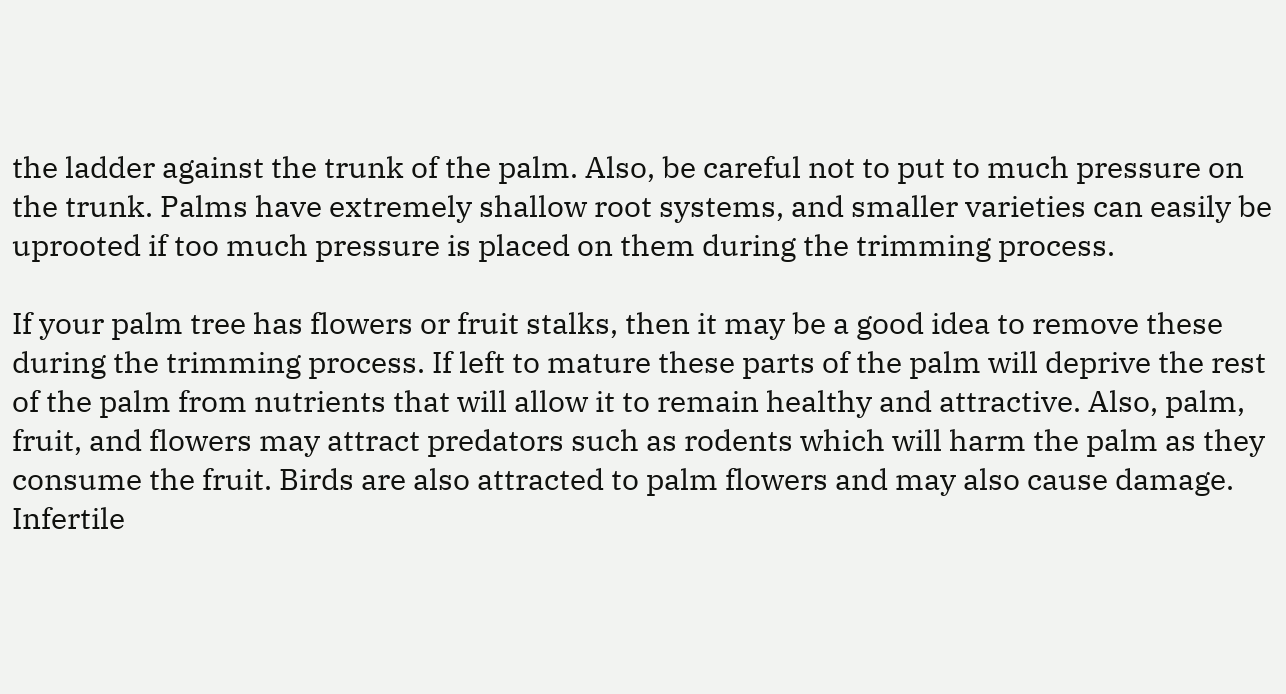the ladder against the trunk of the palm. Also, be careful not to put to much pressure on the trunk. Palms have extremely shallow root systems, and smaller varieties can easily be uprooted if too much pressure is placed on them during the trimming process.

If your palm tree has flowers or fruit stalks, then it may be a good idea to remove these during the trimming process. If left to mature these parts of the palm will deprive the rest of the palm from nutrients that will allow it to remain healthy and attractive. Also, palm, fruit, and flowers may attract predators such as rodents which will harm the palm as they consume the fruit. Birds are also attracted to palm flowers and may also cause damage. Infertile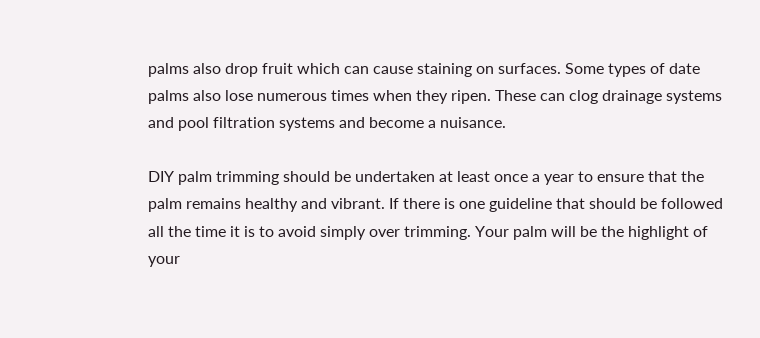palms also drop fruit which can cause staining on surfaces. Some types of date palms also lose numerous times when they ripen. These can clog drainage systems and pool filtration systems and become a nuisance.

DIY palm trimming should be undertaken at least once a year to ensure that the palm remains healthy and vibrant. If there is one guideline that should be followed all the time it is to avoid simply over trimming. Your palm will be the highlight of your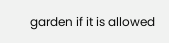garden if it is allowed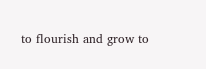to flourish and grow to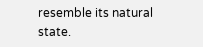resemble its natural state.